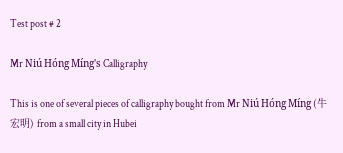Test post # 2

Mr Niú Hóng Míng's Calligraphy

This is one of several pieces of calligraphy bought from Mr Niú Hóng Míng (牛宏明) from a small city in Hubei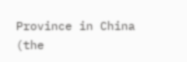Province in China (the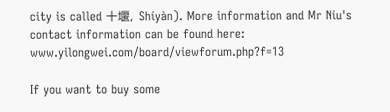city is called 十堰,  Shíyàn). More information and Mr Niu's contact information can be found here: www.yilongwei.com/board/viewforum.php?f=13

If you want to buy some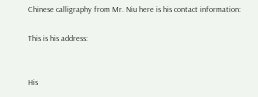Chinese calligraphy from Mr. Niu here is his contact information:

This is his address:


His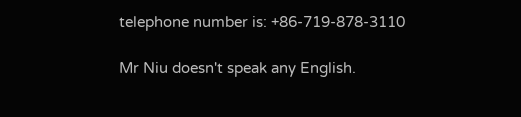telephone number is: +86-719-878-3110

Mr Niu doesn't speak any English.